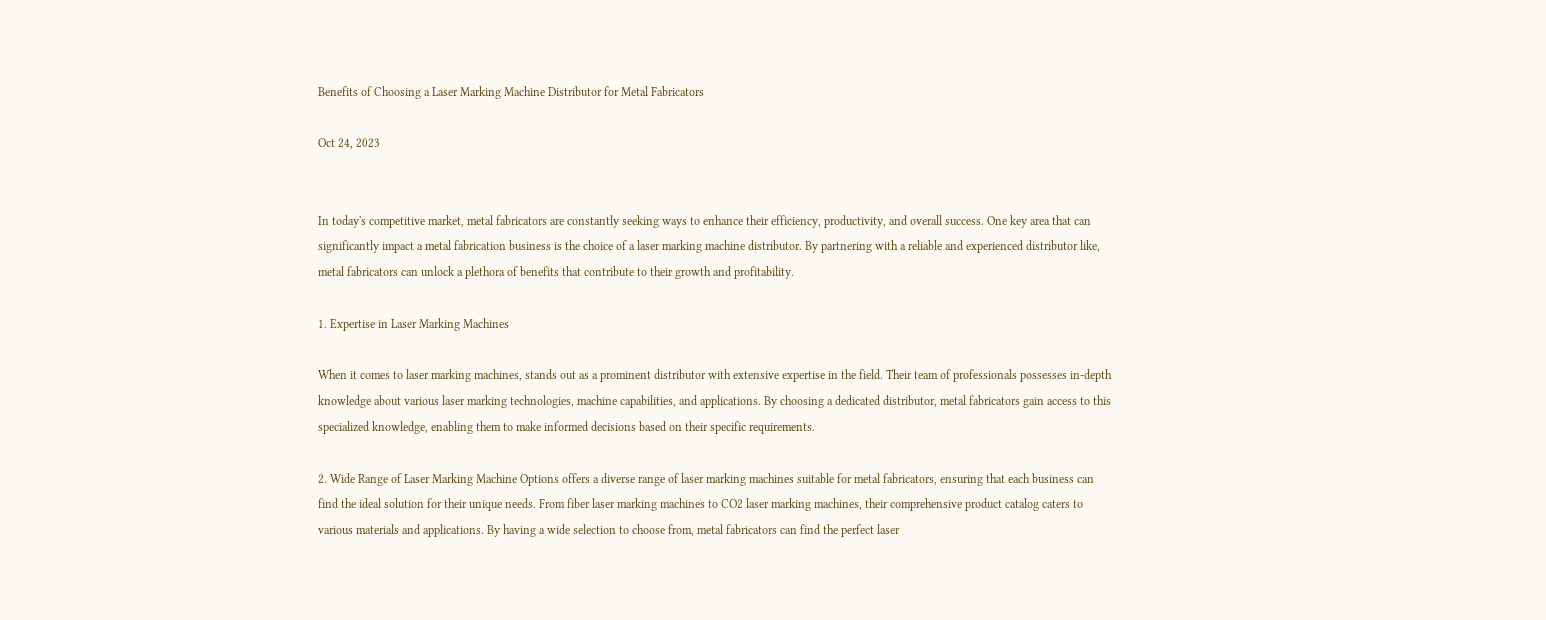Benefits of Choosing a Laser Marking Machine Distributor for Metal Fabricators

Oct 24, 2023


In today's competitive market, metal fabricators are constantly seeking ways to enhance their efficiency, productivity, and overall success. One key area that can significantly impact a metal fabrication business is the choice of a laser marking machine distributor. By partnering with a reliable and experienced distributor like, metal fabricators can unlock a plethora of benefits that contribute to their growth and profitability.

1. Expertise in Laser Marking Machines

When it comes to laser marking machines, stands out as a prominent distributor with extensive expertise in the field. Their team of professionals possesses in-depth knowledge about various laser marking technologies, machine capabilities, and applications. By choosing a dedicated distributor, metal fabricators gain access to this specialized knowledge, enabling them to make informed decisions based on their specific requirements.

2. Wide Range of Laser Marking Machine Options offers a diverse range of laser marking machines suitable for metal fabricators, ensuring that each business can find the ideal solution for their unique needs. From fiber laser marking machines to CO2 laser marking machines, their comprehensive product catalog caters to various materials and applications. By having a wide selection to choose from, metal fabricators can find the perfect laser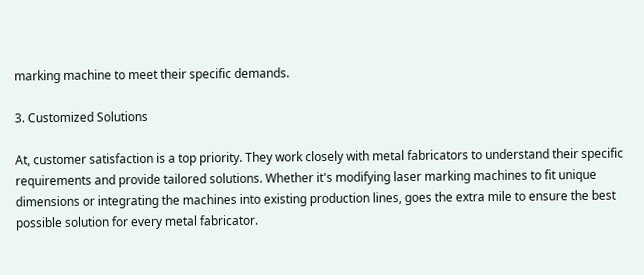marking machine to meet their specific demands.

3. Customized Solutions

At, customer satisfaction is a top priority. They work closely with metal fabricators to understand their specific requirements and provide tailored solutions. Whether it's modifying laser marking machines to fit unique dimensions or integrating the machines into existing production lines, goes the extra mile to ensure the best possible solution for every metal fabricator.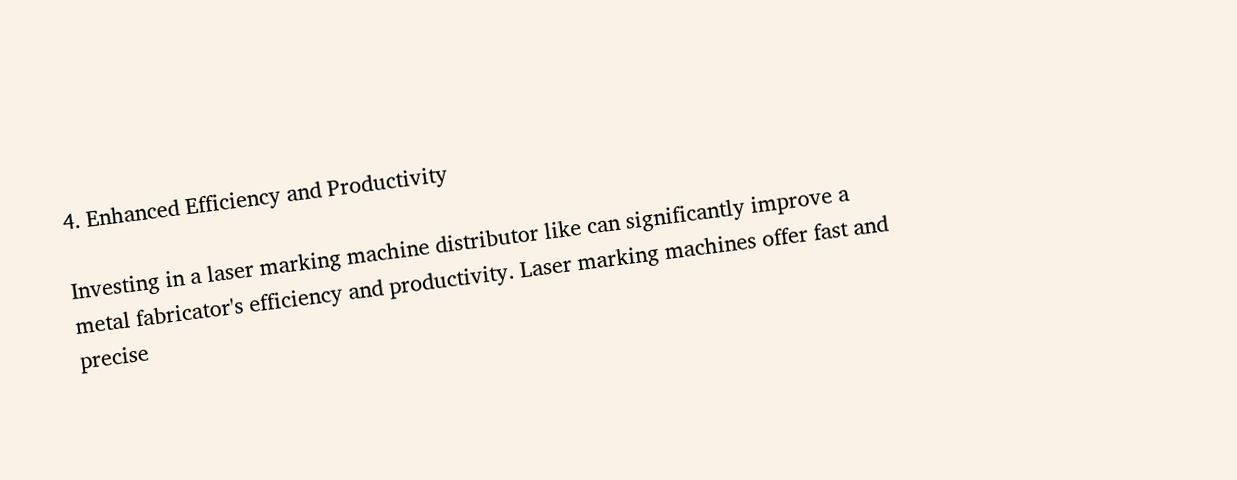4. Enhanced Efficiency and Productivity

Investing in a laser marking machine distributor like can significantly improve a metal fabricator's efficiency and productivity. Laser marking machines offer fast and precise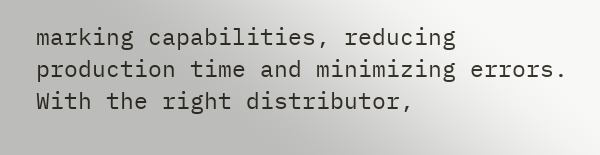marking capabilities, reducing production time and minimizing errors. With the right distributor,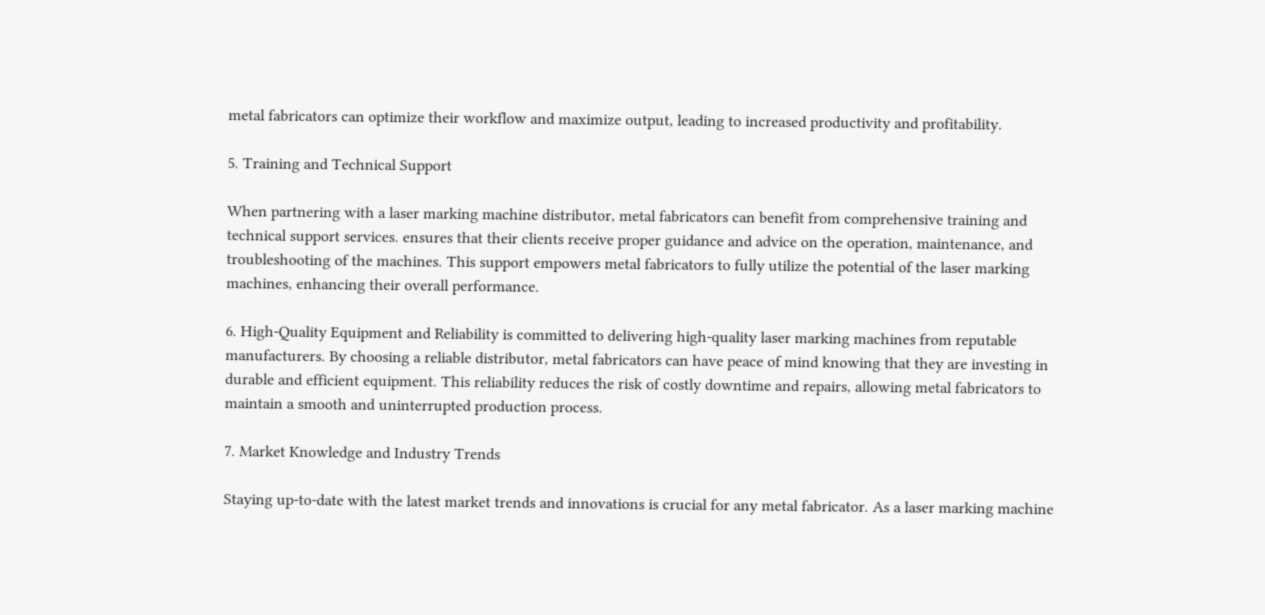metal fabricators can optimize their workflow and maximize output, leading to increased productivity and profitability.

5. Training and Technical Support

When partnering with a laser marking machine distributor, metal fabricators can benefit from comprehensive training and technical support services. ensures that their clients receive proper guidance and advice on the operation, maintenance, and troubleshooting of the machines. This support empowers metal fabricators to fully utilize the potential of the laser marking machines, enhancing their overall performance.

6. High-Quality Equipment and Reliability is committed to delivering high-quality laser marking machines from reputable manufacturers. By choosing a reliable distributor, metal fabricators can have peace of mind knowing that they are investing in durable and efficient equipment. This reliability reduces the risk of costly downtime and repairs, allowing metal fabricators to maintain a smooth and uninterrupted production process.

7. Market Knowledge and Industry Trends

Staying up-to-date with the latest market trends and innovations is crucial for any metal fabricator. As a laser marking machine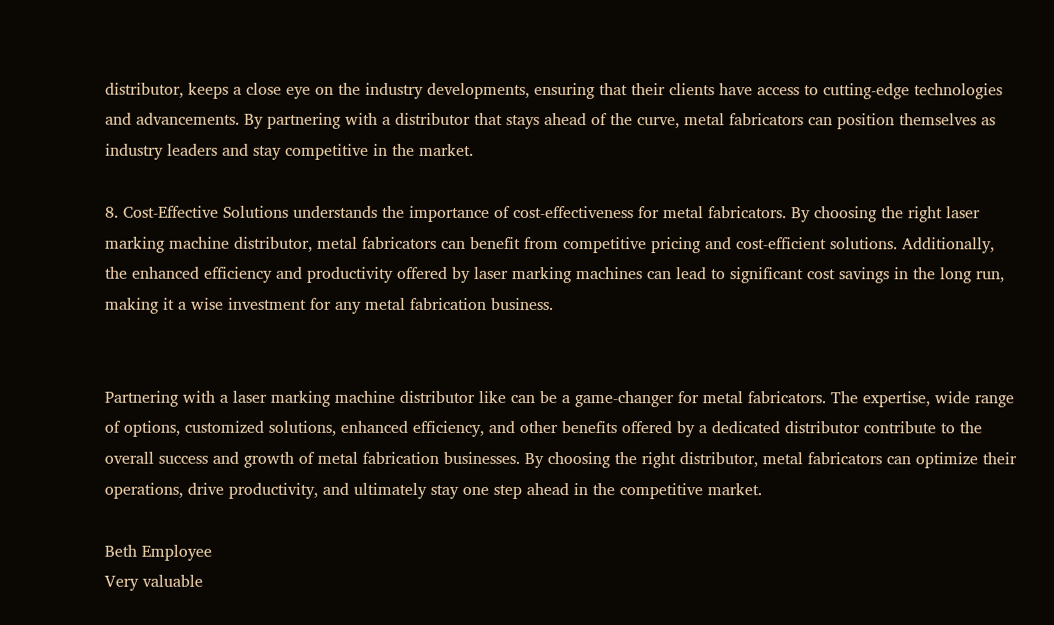distributor, keeps a close eye on the industry developments, ensuring that their clients have access to cutting-edge technologies and advancements. By partnering with a distributor that stays ahead of the curve, metal fabricators can position themselves as industry leaders and stay competitive in the market.

8. Cost-Effective Solutions understands the importance of cost-effectiveness for metal fabricators. By choosing the right laser marking machine distributor, metal fabricators can benefit from competitive pricing and cost-efficient solutions. Additionally, the enhanced efficiency and productivity offered by laser marking machines can lead to significant cost savings in the long run, making it a wise investment for any metal fabrication business.


Partnering with a laser marking machine distributor like can be a game-changer for metal fabricators. The expertise, wide range of options, customized solutions, enhanced efficiency, and other benefits offered by a dedicated distributor contribute to the overall success and growth of metal fabrication businesses. By choosing the right distributor, metal fabricators can optimize their operations, drive productivity, and ultimately stay one step ahead in the competitive market.

Beth Employee
Very valuable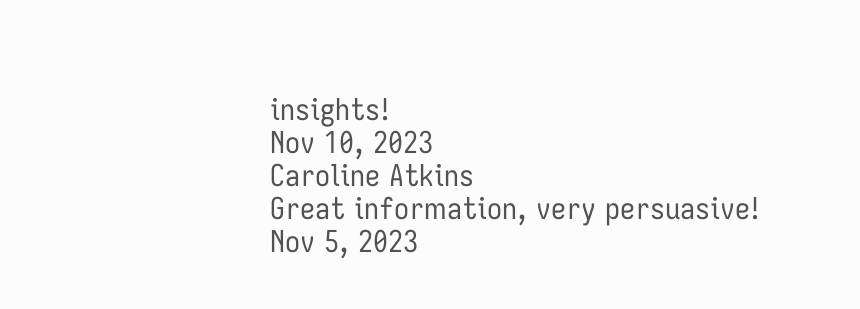insights!
Nov 10, 2023
Caroline Atkins
Great information, very persuasive!
Nov 5, 2023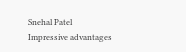Snehal Patel
Impressive advantages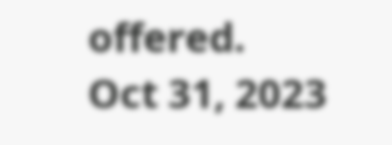offered.
Oct 31, 2023